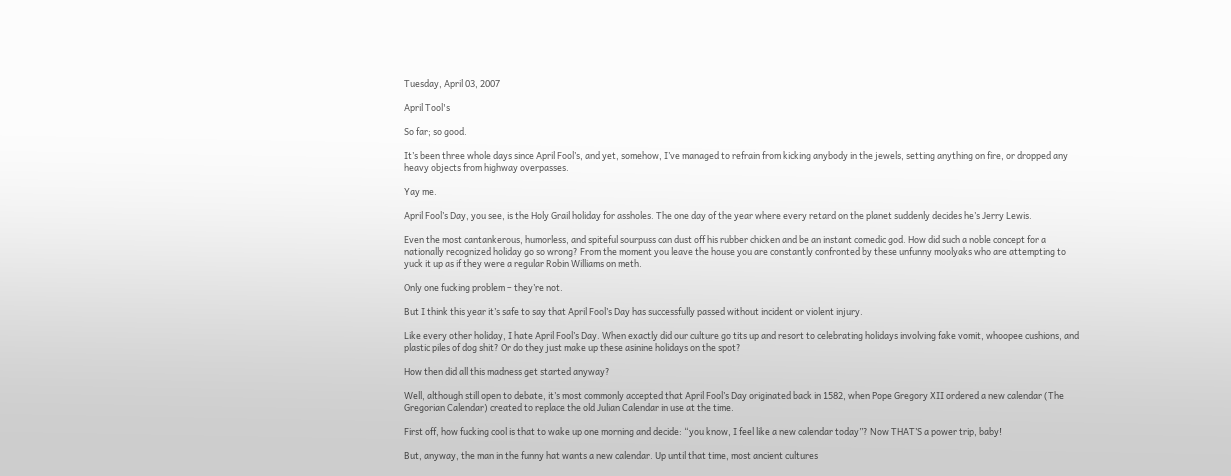Tuesday, April 03, 2007

April Tool's

So far; so good.

It’s been three whole days since April Fool’s, and yet, somehow, I’ve managed to refrain from kicking anybody in the jewels, setting anything on fire, or dropped any heavy objects from highway overpasses.

Yay me.

April Fool’s Day, you see, is the Holy Grail holiday for assholes. The one day of the year where every retard on the planet suddenly decides he’s Jerry Lewis.

Even the most cantankerous, humorless, and spiteful sourpuss can dust off his rubber chicken and be an instant comedic god. How did such a noble concept for a nationally recognized holiday go so wrong? From the moment you leave the house you are constantly confronted by these unfunny moolyaks who are attempting to yuck it up as if they were a regular Robin Williams on meth.

Only one fucking problem – they’re not.

But I think this year it’s safe to say that April Fool’s Day has successfully passed without incident or violent injury.

Like every other holiday, I hate April Fool’s Day. When exactly did our culture go tits up and resort to celebrating holidays involving fake vomit, whoopee cushions, and plastic piles of dog shit? Or do they just make up these asinine holidays on the spot?

How then did all this madness get started anyway?

Well, although still open to debate, it’s most commonly accepted that April Fool’s Day originated back in 1582, when Pope Gregory XII ordered a new calendar (The Gregorian Calendar) created to replace the old Julian Calendar in use at the time.

First off, how fucking cool is that to wake up one morning and decide: “you know, I feel like a new calendar today”? Now THAT’S a power trip, baby!

But, anyway, the man in the funny hat wants a new calendar. Up until that time, most ancient cultures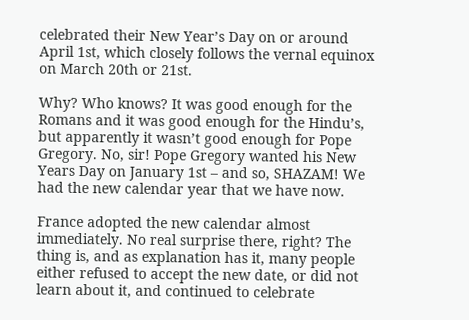celebrated their New Year’s Day on or around April 1st, which closely follows the vernal equinox on March 20th or 21st.

Why? Who knows? It was good enough for the Romans and it was good enough for the Hindu’s, but apparently it wasn’t good enough for Pope Gregory. No, sir! Pope Gregory wanted his New Years Day on January 1st – and so, SHAZAM! We had the new calendar year that we have now.

France adopted the new calendar almost immediately. No real surprise there, right? The thing is, and as explanation has it, many people either refused to accept the new date, or did not learn about it, and continued to celebrate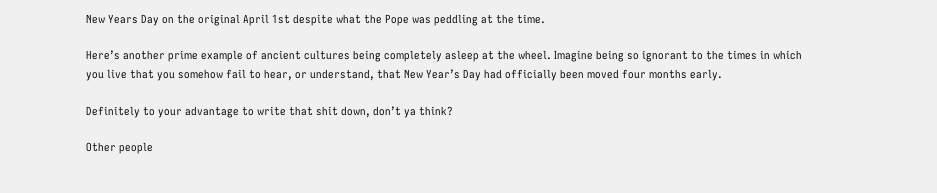New Years Day on the original April 1st despite what the Pope was peddling at the time.

Here’s another prime example of ancient cultures being completely asleep at the wheel. Imagine being so ignorant to the times in which you live that you somehow fail to hear, or understand, that New Year’s Day had officially been moved four months early.

Definitely to your advantage to write that shit down, don’t ya think?

Other people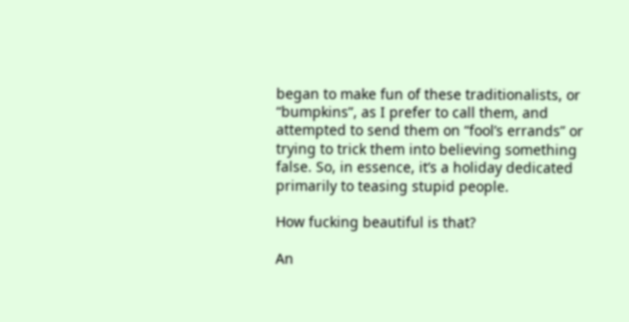began to make fun of these traditionalists, or “bumpkins”, as I prefer to call them, and attempted to send them on “fool’s errands” or trying to trick them into believing something false. So, in essence, it’s a holiday dedicated primarily to teasing stupid people.

How fucking beautiful is that?

An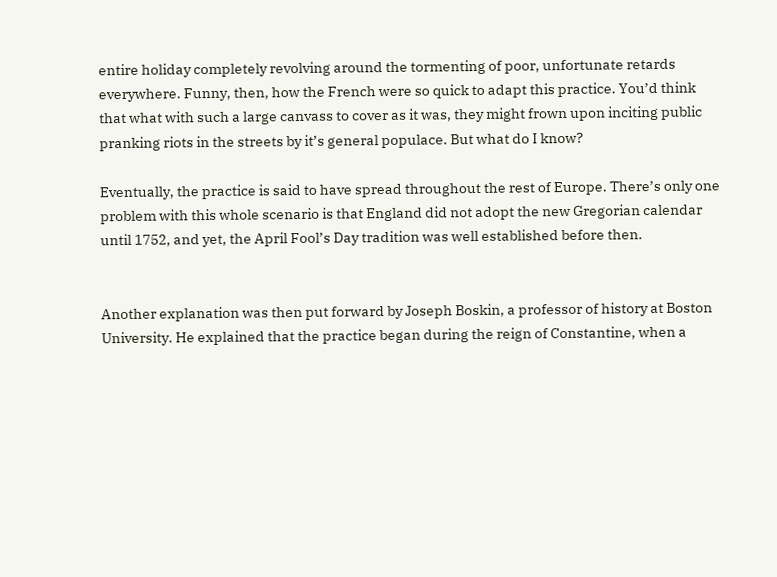entire holiday completely revolving around the tormenting of poor, unfortunate retards everywhere. Funny, then, how the French were so quick to adapt this practice. You’d think that what with such a large canvass to cover as it was, they might frown upon inciting public pranking riots in the streets by it’s general populace. But what do I know?

Eventually, the practice is said to have spread throughout the rest of Europe. There’s only one problem with this whole scenario is that England did not adopt the new Gregorian calendar until 1752, and yet, the April Fool’s Day tradition was well established before then.


Another explanation was then put forward by Joseph Boskin, a professor of history at Boston University. He explained that the practice began during the reign of Constantine, when a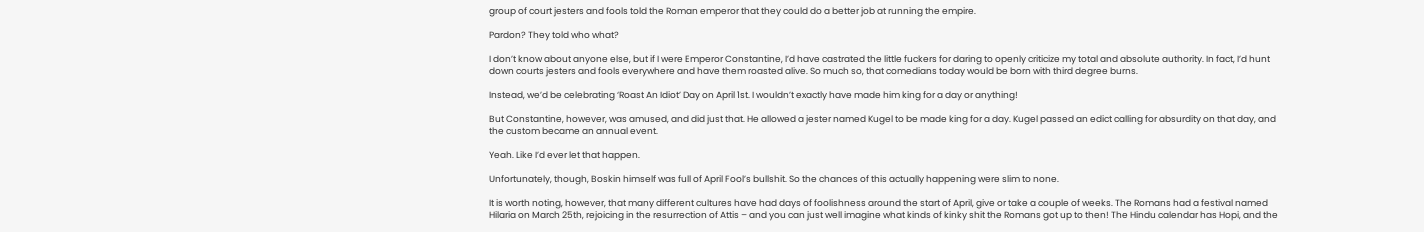group of court jesters and fools told the Roman emperor that they could do a better job at running the empire.

Pardon? They told who what?

I don’t know about anyone else, but if I were Emperor Constantine, I’d have castrated the little fuckers for daring to openly criticize my total and absolute authority. In fact, I’d hunt down courts jesters and fools everywhere and have them roasted alive. So much so, that comedians today would be born with third degree burns.

Instead, we’d be celebrating ‘Roast An Idiot’ Day on April 1st. I wouldn’t exactly have made him king for a day or anything!

But Constantine, however, was amused, and did just that. He allowed a jester named Kugel to be made king for a day. Kugel passed an edict calling for absurdity on that day, and the custom became an annual event.

Yeah. Like I’d ever let that happen.

Unfortunately, though, Boskin himself was full of April Fool’s bullshit. So the chances of this actually happening were slim to none.

It is worth noting, however, that many different cultures have had days of foolishness around the start of April, give or take a couple of weeks. The Romans had a festival named Hilaria on March 25th, rejoicing in the resurrection of Attis – and you can just well imagine what kinds of kinky shit the Romans got up to then! The Hindu calendar has Hopi, and the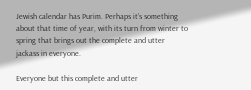Jewish calendar has Purim. Perhaps it’s something about that time of year, with its turn from winter to spring that brings out the complete and utter jackass in everyone.

Everyone but this complete and utter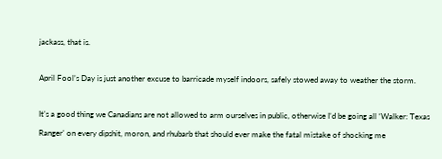jackass, that is.

April Fool’s Day is just another excuse to barricade myself indoors, safely stowed away to weather the storm.

It’s a good thing we Canadians are not allowed to arm ourselves in public, otherwise I’d be going all ‘Walker: Texas Ranger’ on every dipshit, moron, and rhubarb that should ever make the fatal mistake of shocking me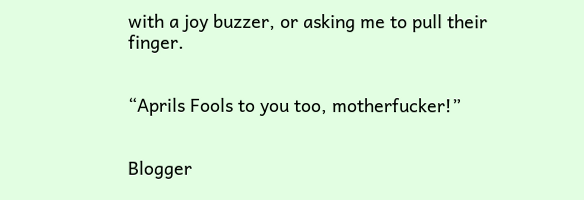with a joy buzzer, or asking me to pull their finger.


“Aprils Fools to you too, motherfucker!”


Blogger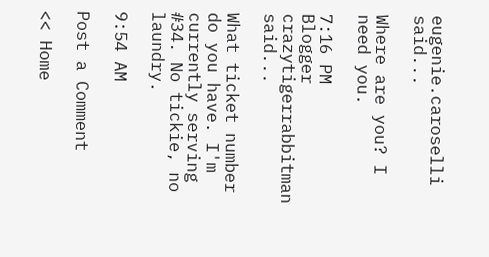eugenie.caroselli said...

Where are you? I need you.

7:16 PM
Blogger crazytigerrabbitman said...

What ticket number do you have. I'm currently serving #34. No tickie, no laundry.

9:54 AM

Post a Comment

<< Home